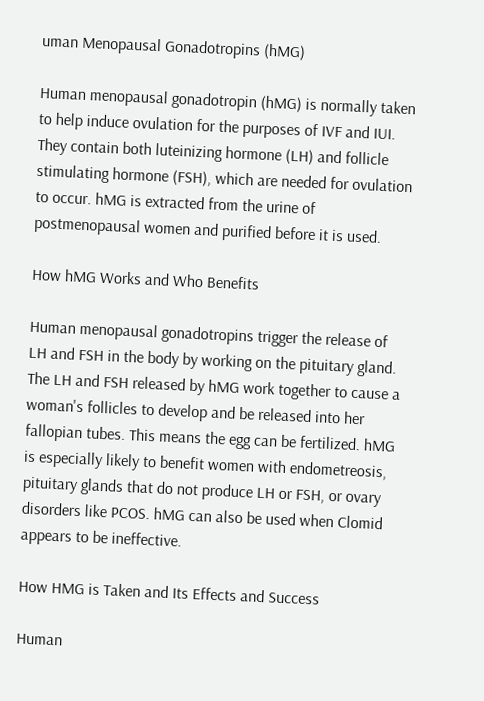uman Menopausal Gonadotropins (hMG)

Human menopausal gonadotropin (hMG) is normally taken to help induce ovulation for the purposes of IVF and IUI. They contain both luteinizing hormone (LH) and follicle stimulating hormone (FSH), which are needed for ovulation to occur. hMG is extracted from the urine of postmenopausal women and purified before it is used.

How hMG Works and Who Benefits

Human menopausal gonadotropins trigger the release of LH and FSH in the body by working on the pituitary gland. The LH and FSH released by hMG work together to cause a woman's follicles to develop and be released into her fallopian tubes. This means the egg can be fertilized. hMG is especially likely to benefit women with endometreosis, pituitary glands that do not produce LH or FSH, or ovary disorders like PCOS. hMG can also be used when Clomid appears to be ineffective.

How HMG is Taken and Its Effects and Success

Human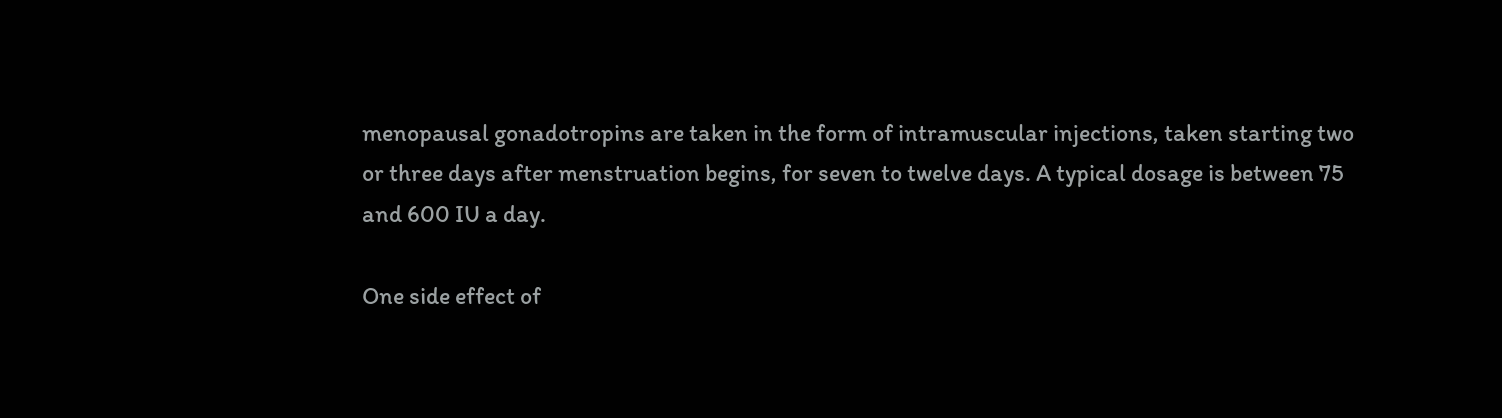menopausal gonadotropins are taken in the form of intramuscular injections, taken starting two or three days after menstruation begins, for seven to twelve days. A typical dosage is between 75 and 600 IU a day.

One side effect of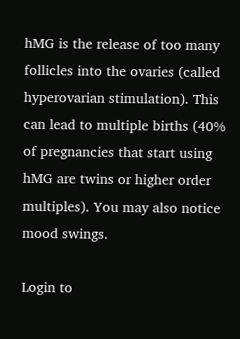hMG is the release of too many follicles into the ovaries (called hyperovarian stimulation). This can lead to multiple births (40% of pregnancies that start using hMG are twins or higher order multiples). You may also notice mood swings.

Login to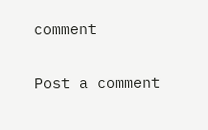comment

Post a comment